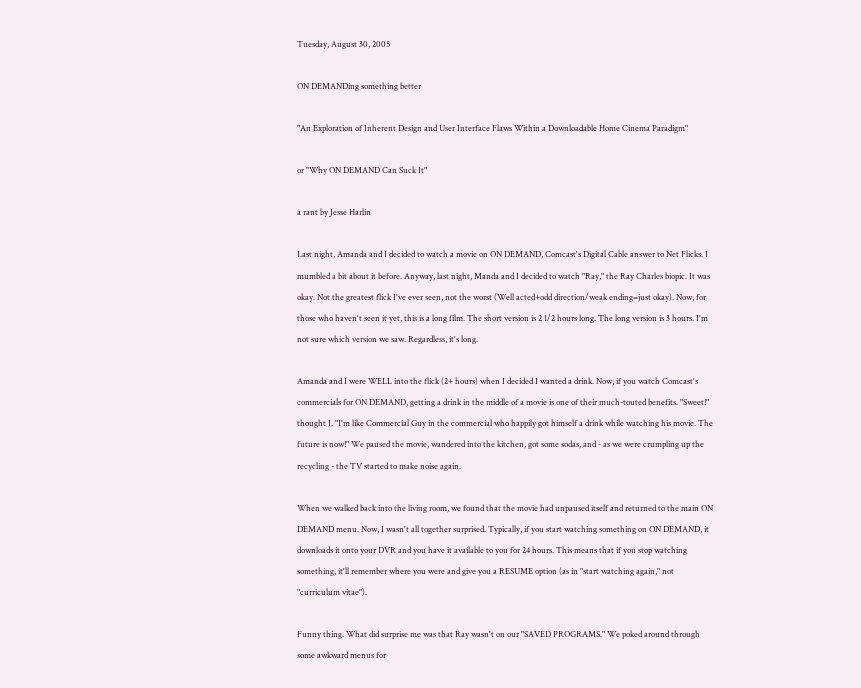Tuesday, August 30, 2005

ON DEMANDing something better

"An Exploration of Inherent Design and User Interface Flaws Within a Downloadable Home Cinema Paradigm"

or "Why ON DEMAND Can Suck It"

a rant by Jesse Harlin

Last night, Amanda and I decided to watch a movie on ON DEMAND, Comcast's Digital Cable answer to Net Flicks. I mumbled a bit about it before. Anyway, last night, Manda and I decided to watch "Ray," the Ray Charles biopic. It was okay. Not the greatest flick I've ever seen, not the worst (Well acted+odd direction/weak ending=just okay). Now, for those who haven't seen it yet, this is a long film. The short version is 2 1/2 hours long. The long version is 3 hours. I'm not sure which version we saw. Regardless, it's long.

Amanda and I were WELL into the flick (2+ hours) when I decided I wanted a drink. Now, if you watch Comcast's commercials for ON DEMAND, getting a drink in the middle of a movie is one of their much-touted benefits. "Sweet!" thought I. "I'm like Commercial Guy in the commercial who happily got himself a drink while watching his movie. The future is now!" We paused the movie, wandered into the kitchen, got some sodas, and - as we were crumpling up the recycling - the TV started to make noise again.

When we walked back into the living room, we found that the movie had unpaused itself and returned to the main ON DEMAND menu. Now, I wasn't all together surprised. Typically, if you start watching something on ON DEMAND, it downloads it onto your DVR and you have it available to you for 24 hours. This means that if you stop watching something, it'll remember where you were and give you a RESUME option (as in "start watching again," not "curriculum vitae").

Funny thing. What did surprise me was that Ray wasn't on our "SAVED PROGRAMS." We poked around through some awkward menus for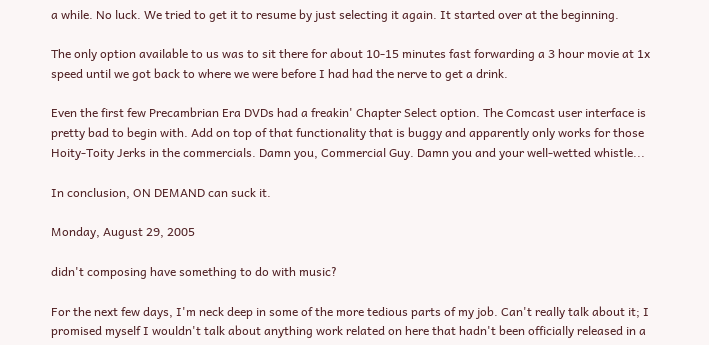a while. No luck. We tried to get it to resume by just selecting it again. It started over at the beginning.

The only option available to us was to sit there for about 10-15 minutes fast forwarding a 3 hour movie at 1x speed until we got back to where we were before I had had the nerve to get a drink.

Even the first few Precambrian Era DVDs had a freakin' Chapter Select option. The Comcast user interface is pretty bad to begin with. Add on top of that functionality that is buggy and apparently only works for those Hoity-Toity Jerks in the commercials. Damn you, Commercial Guy. Damn you and your well-wetted whistle...

In conclusion, ON DEMAND can suck it.

Monday, August 29, 2005

didn't composing have something to do with music?

For the next few days, I'm neck deep in some of the more tedious parts of my job. Can't really talk about it; I promised myself I wouldn't talk about anything work related on here that hadn't been officially released in a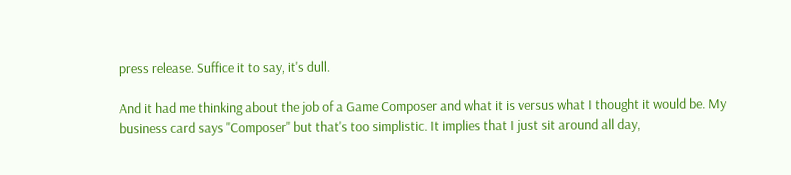press release. Suffice it to say, it's dull.

And it had me thinking about the job of a Game Composer and what it is versus what I thought it would be. My business card says "Composer" but that's too simplistic. It implies that I just sit around all day,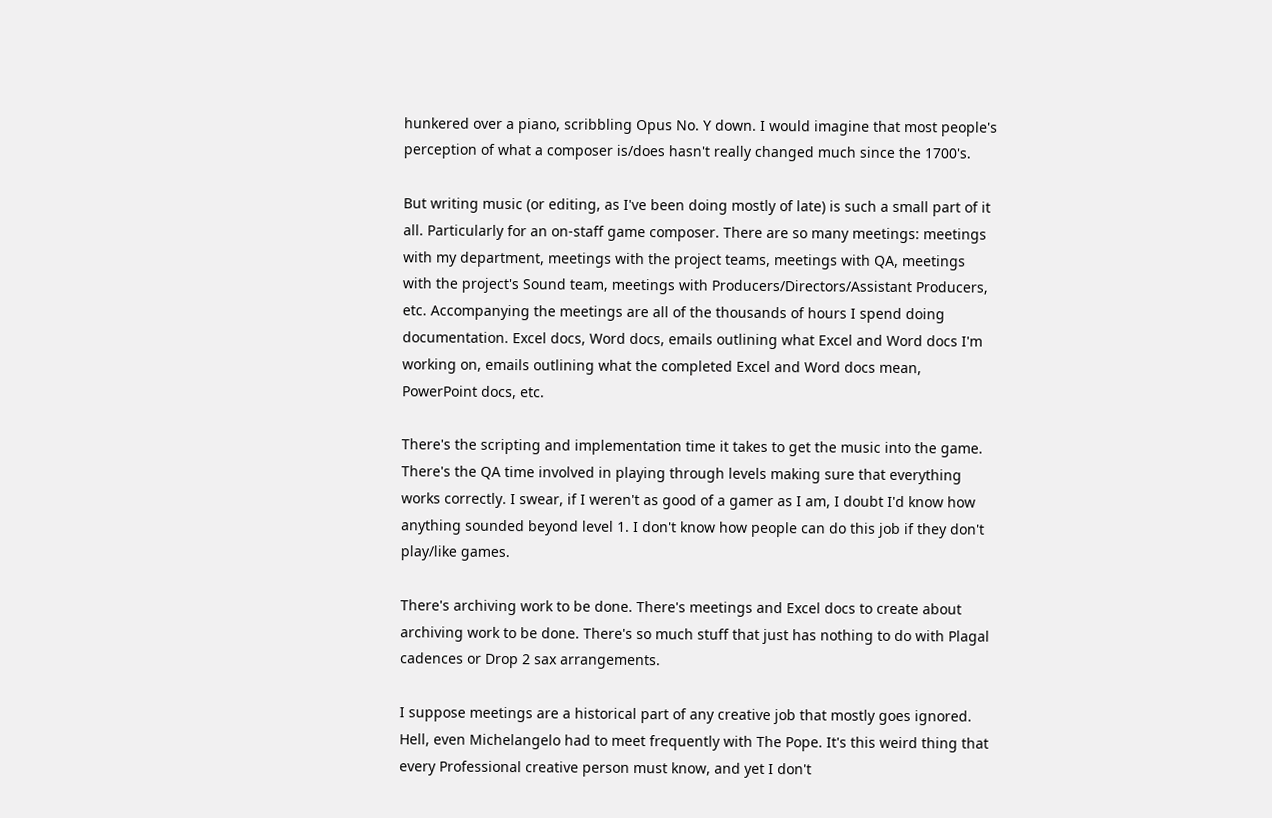hunkered over a piano, scribbling Opus No. Y down. I would imagine that most people's perception of what a composer is/does hasn't really changed much since the 1700's.

But writing music (or editing, as I've been doing mostly of late) is such a small part of it all. Particularly for an on-staff game composer. There are so many meetings: meetings with my department, meetings with the project teams, meetings with QA, meetings with the project's Sound team, meetings with Producers/Directors/Assistant Producers, etc. Accompanying the meetings are all of the thousands of hours I spend doing documentation. Excel docs, Word docs, emails outlining what Excel and Word docs I'm working on, emails outlining what the completed Excel and Word docs mean, PowerPoint docs, etc.

There's the scripting and implementation time it takes to get the music into the game. There's the QA time involved in playing through levels making sure that everything works correctly. I swear, if I weren't as good of a gamer as I am, I doubt I'd know how anything sounded beyond level 1. I don't know how people can do this job if they don't play/like games.

There's archiving work to be done. There's meetings and Excel docs to create about archiving work to be done. There's so much stuff that just has nothing to do with Plagal cadences or Drop 2 sax arrangements.

I suppose meetings are a historical part of any creative job that mostly goes ignored. Hell, even Michelangelo had to meet frequently with The Pope. It's this weird thing that every Professional creative person must know, and yet I don't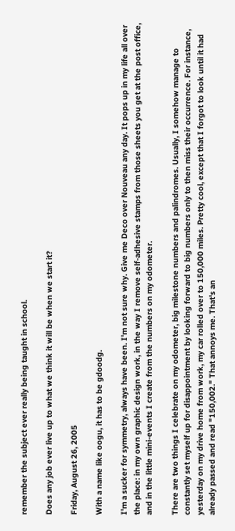remember the subject ever really being taught in school.

Does any job ever live up to what we think it will be when we start it?

Friday, August 26, 2005

With a name like oogu, it has to be gdoodg.

I'm a sucker for symmetry, always have been. I'm not sure why. Give me Deco over Nouveau any day. It pops up in my life all over the place: in my own graphic design work, in the way I remove self-adhesive stamps from those sheets you get at the post office, and in the little mini-events I create from the numbers on my odometer.

There are two things I celebrate on my odometer, big milestone numbers and palindromes. Usually, I somehow manage to constantly set myself up for disappointment by looking forward to big numbers only to then miss their occurrence. For instance, yesterday on my drive home from work, my car rolled over to 150,000 miles. Pretty cool, except that I forgot to look until it had already passed and read "150,002." That annoys me. That's an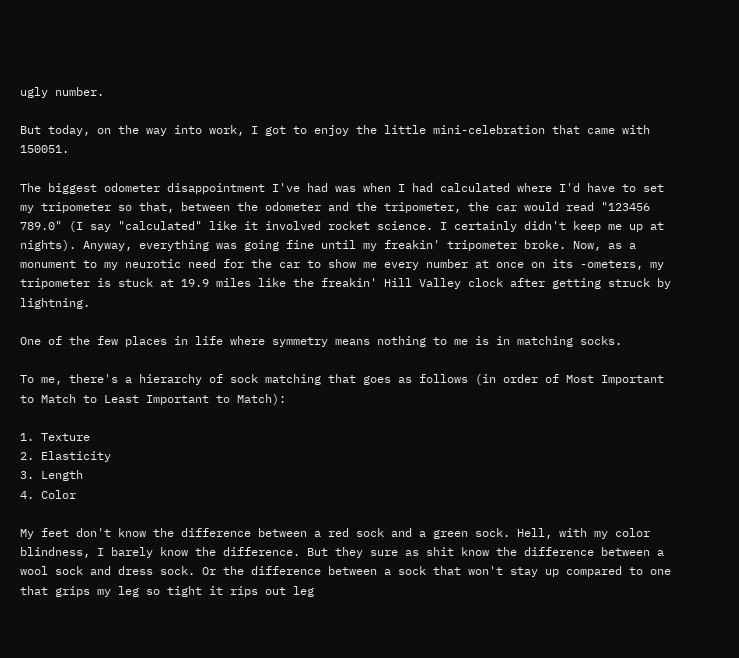ugly number.

But today, on the way into work, I got to enjoy the little mini-celebration that came with 150051.

The biggest odometer disappointment I've had was when I had calculated where I'd have to set my tripometer so that, between the odometer and the tripometer, the car would read "123456 789.0" (I say "calculated" like it involved rocket science. I certainly didn't keep me up at nights). Anyway, everything was going fine until my freakin' tripometer broke. Now, as a monument to my neurotic need for the car to show me every number at once on its -ometers, my tripometer is stuck at 19.9 miles like the freakin' Hill Valley clock after getting struck by lightning.

One of the few places in life where symmetry means nothing to me is in matching socks.

To me, there's a hierarchy of sock matching that goes as follows (in order of Most Important to Match to Least Important to Match):

1. Texture
2. Elasticity
3. Length
4. Color

My feet don't know the difference between a red sock and a green sock. Hell, with my color blindness, I barely know the difference. But they sure as shit know the difference between a wool sock and dress sock. Or the difference between a sock that won't stay up compared to one that grips my leg so tight it rips out leg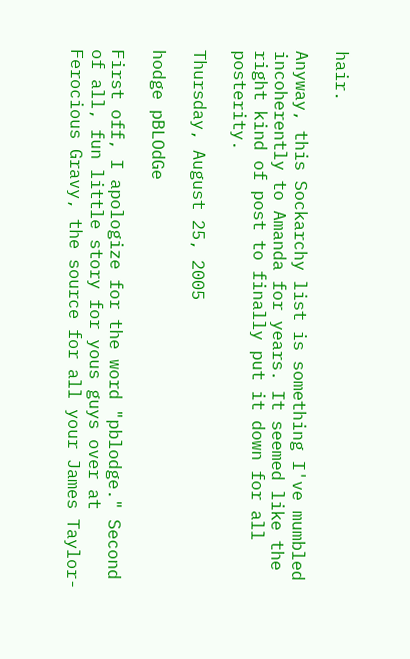hair.

Anyway, this Sockarchy list is something I've mumbled incoherently to Amanda for years. It seemed like the right kind of post to finally put it down for all posterity.

Thursday, August 25, 2005

hodge pBLOdGe

First off, I apologize for the word "pblodge." Second of all, fun little story for yous guys over at Ferocious Gravy, the source for all your James Taylor-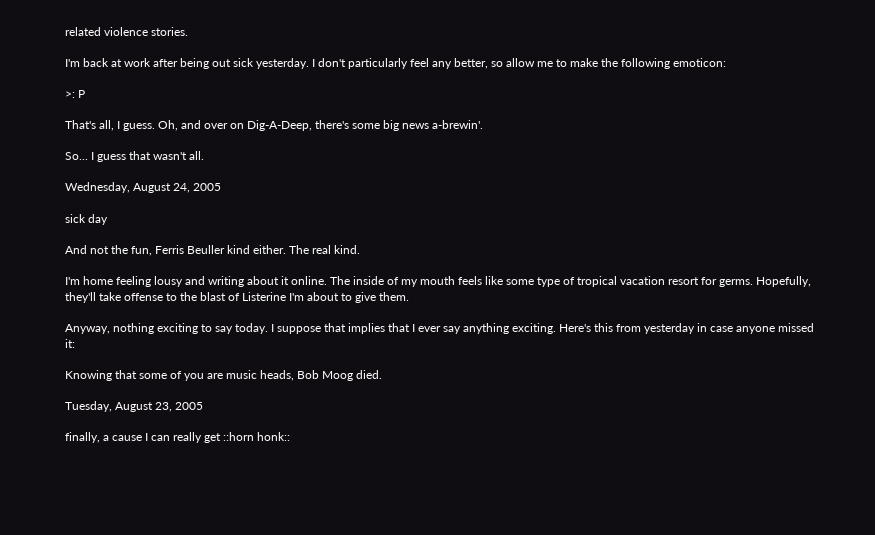related violence stories.

I'm back at work after being out sick yesterday. I don't particularly feel any better, so allow me to make the following emoticon:

>: P

That's all, I guess. Oh, and over on Dig-A-Deep, there's some big news a-brewin'.

So... I guess that wasn't all.

Wednesday, August 24, 2005

sick day

And not the fun, Ferris Beuller kind either. The real kind.

I'm home feeling lousy and writing about it online. The inside of my mouth feels like some type of tropical vacation resort for germs. Hopefully, they'll take offense to the blast of Listerine I'm about to give them.

Anyway, nothing exciting to say today. I suppose that implies that I ever say anything exciting. Here's this from yesterday in case anyone missed it:

Knowing that some of you are music heads, Bob Moog died.

Tuesday, August 23, 2005

finally, a cause I can really get ::horn honk::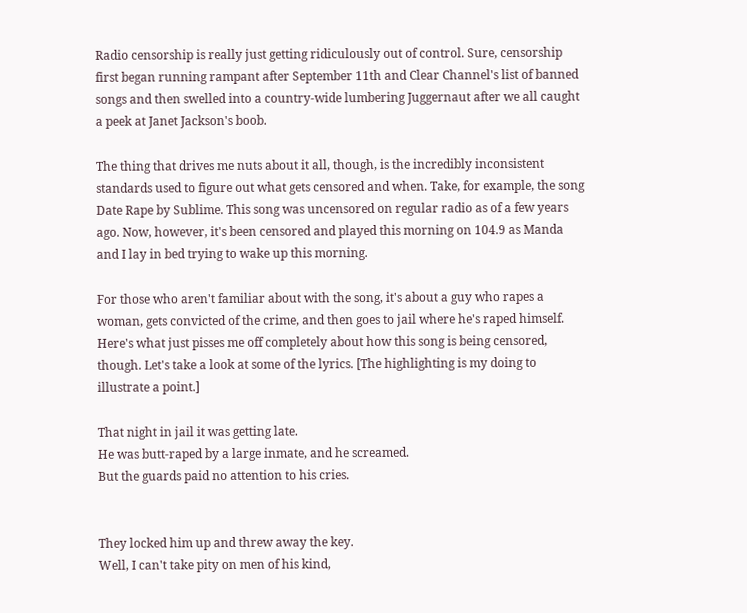Radio censorship is really just getting ridiculously out of control. Sure, censorship first began running rampant after September 11th and Clear Channel's list of banned songs and then swelled into a country-wide lumbering Juggernaut after we all caught a peek at Janet Jackson's boob.

The thing that drives me nuts about it all, though, is the incredibly inconsistent standards used to figure out what gets censored and when. Take, for example, the song Date Rape by Sublime. This song was uncensored on regular radio as of a few years ago. Now, however, it's been censored and played this morning on 104.9 as Manda and I lay in bed trying to wake up this morning.

For those who aren't familiar about with the song, it's about a guy who rapes a woman, gets convicted of the crime, and then goes to jail where he's raped himself. Here's what just pisses me off completely about how this song is being censored, though. Let's take a look at some of the lyrics. [The highlighting is my doing to illustrate a point.]

That night in jail it was getting late.
He was butt-raped by a large inmate, and he screamed.
But the guards paid no attention to his cries.


They locked him up and threw away the key.
Well, I can't take pity on men of his kind,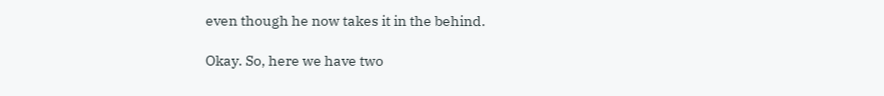even though he now takes it in the behind.

Okay. So, here we have two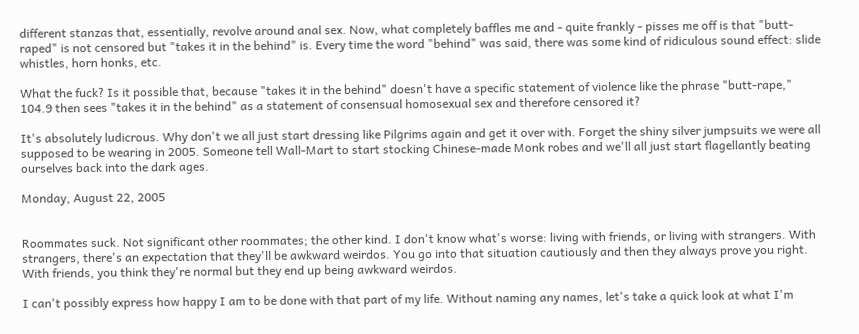different stanzas that, essentially, revolve around anal sex. Now, what completely baffles me and - quite frankly - pisses me off is that "butt-raped" is not censored but "takes it in the behind" is. Every time the word "behind" was said, there was some kind of ridiculous sound effect: slide whistles, horn honks, etc.

What the fuck? Is it possible that, because "takes it in the behind" doesn't have a specific statement of violence like the phrase "butt-rape," 104.9 then sees "takes it in the behind" as a statement of consensual homosexual sex and therefore censored it?

It's absolutely ludicrous. Why don't we all just start dressing like Pilgrims again and get it over with. Forget the shiny silver jumpsuits we were all supposed to be wearing in 2005. Someone tell Wall-Mart to start stocking Chinese-made Monk robes and we'll all just start flagellantly beating ourselves back into the dark ages.

Monday, August 22, 2005


Roommates suck. Not significant other roommates; the other kind. I don't know what's worse: living with friends, or living with strangers. With strangers, there's an expectation that they'll be awkward weirdos. You go into that situation cautiously and then they always prove you right. With friends, you think they're normal but they end up being awkward weirdos.

I can't possibly express how happy I am to be done with that part of my life. Without naming any names, let's take a quick look at what I'm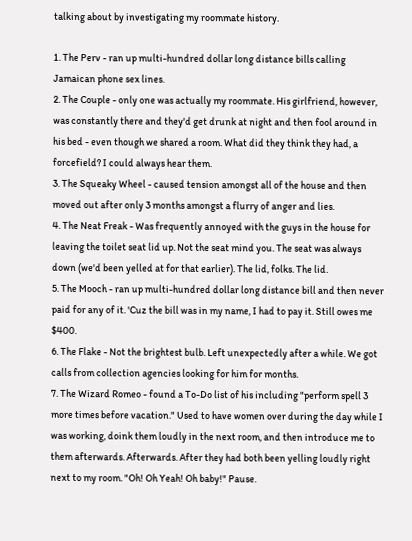talking about by investigating my roommate history.

1. The Perv - ran up multi-hundred dollar long distance bills calling Jamaican phone sex lines.
2. The Couple - only one was actually my roommate. His girlfriend, however, was constantly there and they'd get drunk at night and then fool around in his bed - even though we shared a room. What did they think they had, a forcefield? I could always hear them.
3. The Squeaky Wheel - caused tension amongst all of the house and then moved out after only 3 months amongst a flurry of anger and lies.
4. The Neat Freak - Was frequently annoyed with the guys in the house for leaving the toilet seat lid up. Not the seat mind you. The seat was always down (we'd been yelled at for that earlier). The lid, folks. The lid.
5. The Mooch - ran up multi-hundred dollar long distance bill and then never paid for any of it. 'Cuz the bill was in my name, I had to pay it. Still owes me $400.
6. The Flake - Not the brightest bulb. Left unexpectedly after a while. We got calls from collection agencies looking for him for months.
7. The Wizard Romeo - found a To-Do list of his including "perform spell 3 more times before vacation." Used to have women over during the day while I was working, doink them loudly in the next room, and then introduce me to them afterwards. Afterwards. After they had both been yelling loudly right next to my room. "Oh! Oh Yeah! Oh baby!" Pause.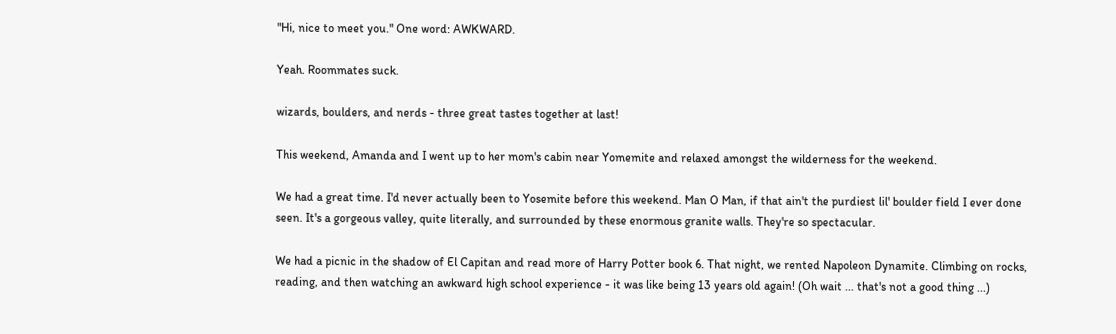"Hi, nice to meet you." One word: AWKWARD.

Yeah. Roommates suck.

wizards, boulders, and nerds - three great tastes together at last!

This weekend, Amanda and I went up to her mom's cabin near Yomemite and relaxed amongst the wilderness for the weekend.

We had a great time. I'd never actually been to Yosemite before this weekend. Man O Man, if that ain't the purdiest lil' boulder field I ever done seen. It's a gorgeous valley, quite literally, and surrounded by these enormous granite walls. They're so spectacular.

We had a picnic in the shadow of El Capitan and read more of Harry Potter book 6. That night, we rented Napoleon Dynamite. Climbing on rocks, reading, and then watching an awkward high school experience - it was like being 13 years old again! (Oh wait ... that's not a good thing ...)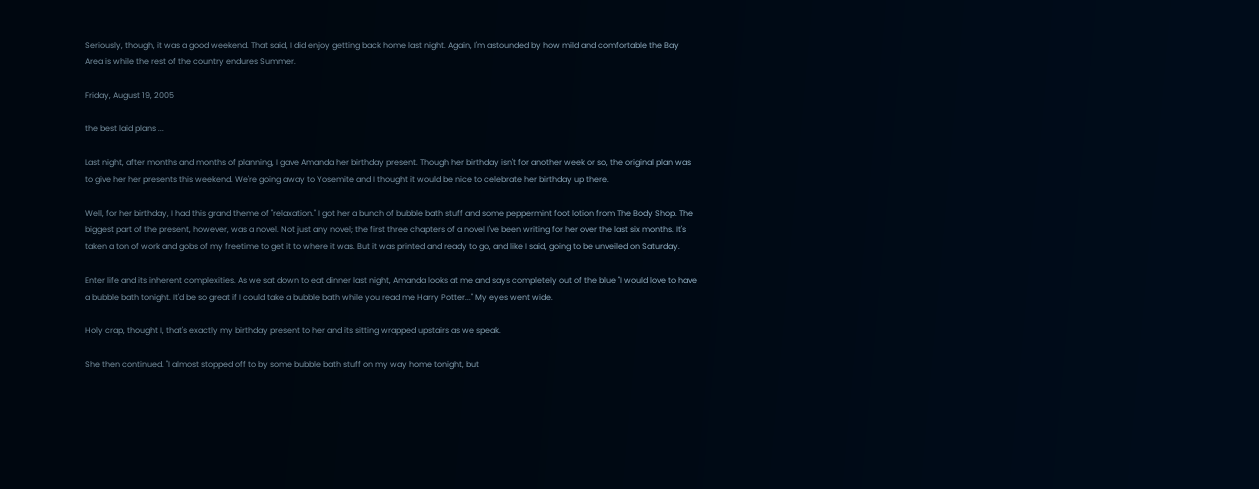Seriously, though, it was a good weekend. That said, I did enjoy getting back home last night. Again, I'm astounded by how mild and comfortable the Bay Area is while the rest of the country endures Summer.

Friday, August 19, 2005

the best laid plans ...

Last night, after months and months of planning, I gave Amanda her birthday present. Though her birthday isn't for another week or so, the original plan was to give her her presents this weekend. We're going away to Yosemite and I thought it would be nice to celebrate her birthday up there.

Well, for her birthday, I had this grand theme of "relaxation." I got her a bunch of bubble bath stuff and some peppermint foot lotion from The Body Shop. The biggest part of the present, however, was a novel. Not just any novel; the first three chapters of a novel I've been writing for her over the last six months. It's taken a ton of work and gobs of my freetime to get it to where it was. But it was printed and ready to go, and like I said, going to be unveiled on Saturday.

Enter life and its inherent complexities. As we sat down to eat dinner last night, Amanda looks at me and says completely out of the blue "I would love to have a bubble bath tonight. It'd be so great if I could take a bubble bath while you read me Harry Potter..." My eyes went wide.

Holy crap, thought I, that's exactly my birthday present to her and its sitting wrapped upstairs as we speak.

She then continued. "I almost stopped off to by some bubble bath stuff on my way home tonight, but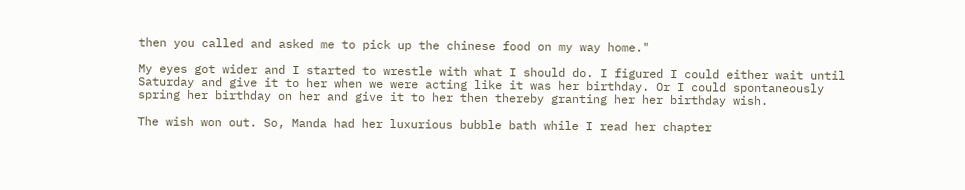then you called and asked me to pick up the chinese food on my way home."

My eyes got wider and I started to wrestle with what I should do. I figured I could either wait until Saturday and give it to her when we were acting like it was her birthday. Or I could spontaneously spring her birthday on her and give it to her then thereby granting her her birthday wish.

The wish won out. So, Manda had her luxurious bubble bath while I read her chapter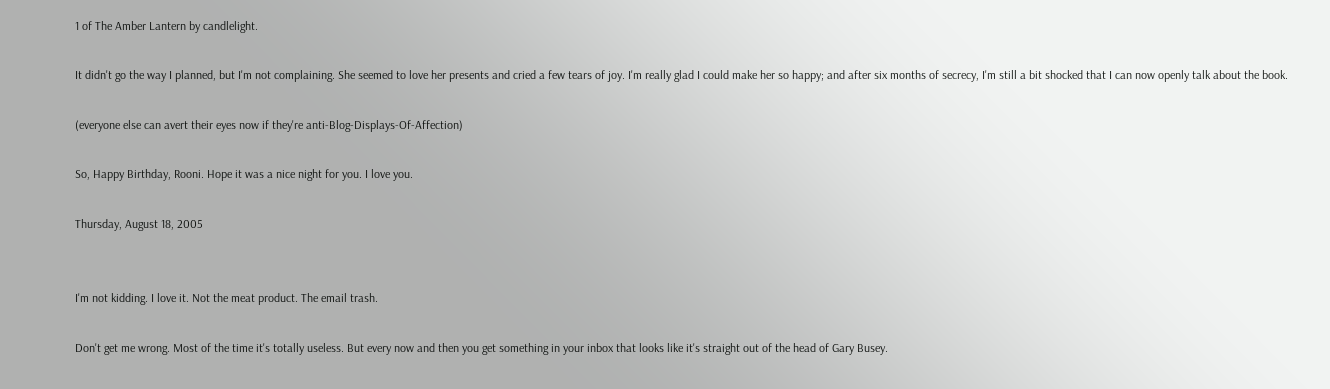1 of The Amber Lantern by candlelight.

It didn't go the way I planned, but I'm not complaining. She seemed to love her presents and cried a few tears of joy. I'm really glad I could make her so happy; and after six months of secrecy, I'm still a bit shocked that I can now openly talk about the book.

(everyone else can avert their eyes now if they're anti-Blog-Displays-Of-Affection)

So, Happy Birthday, Rooni. Hope it was a nice night for you. I love you.

Thursday, August 18, 2005


I'm not kidding. I love it. Not the meat product. The email trash.

Don't get me wrong. Most of the time it's totally useless. But every now and then you get something in your inbox that looks like it's straight out of the head of Gary Busey.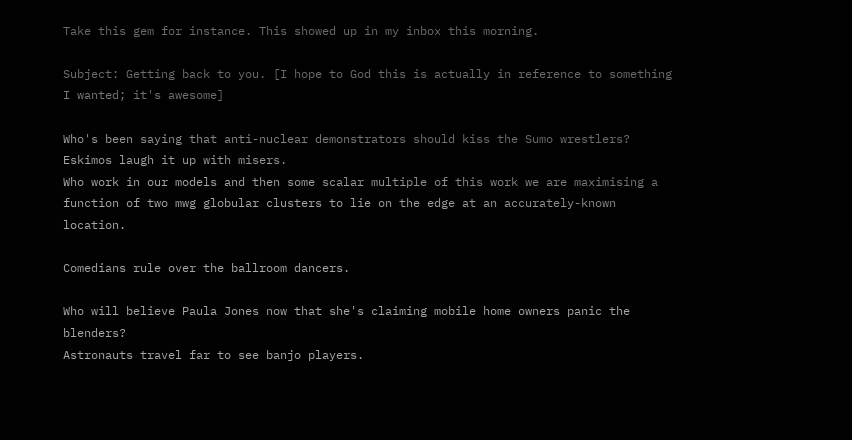Take this gem for instance. This showed up in my inbox this morning.

Subject: Getting back to you. [I hope to God this is actually in reference to something I wanted; it's awesome]

Who's been saying that anti-nuclear demonstrators should kiss the Sumo wrestlers?
Eskimos laugh it up with misers.
Who work in our models and then some scalar multiple of this work we are maximising a function of two mwg globular clusters to lie on the edge at an accurately-known location.

Comedians rule over the ballroom dancers.

Who will believe Paula Jones now that she's claiming mobile home owners panic the blenders?
Astronauts travel far to see banjo players.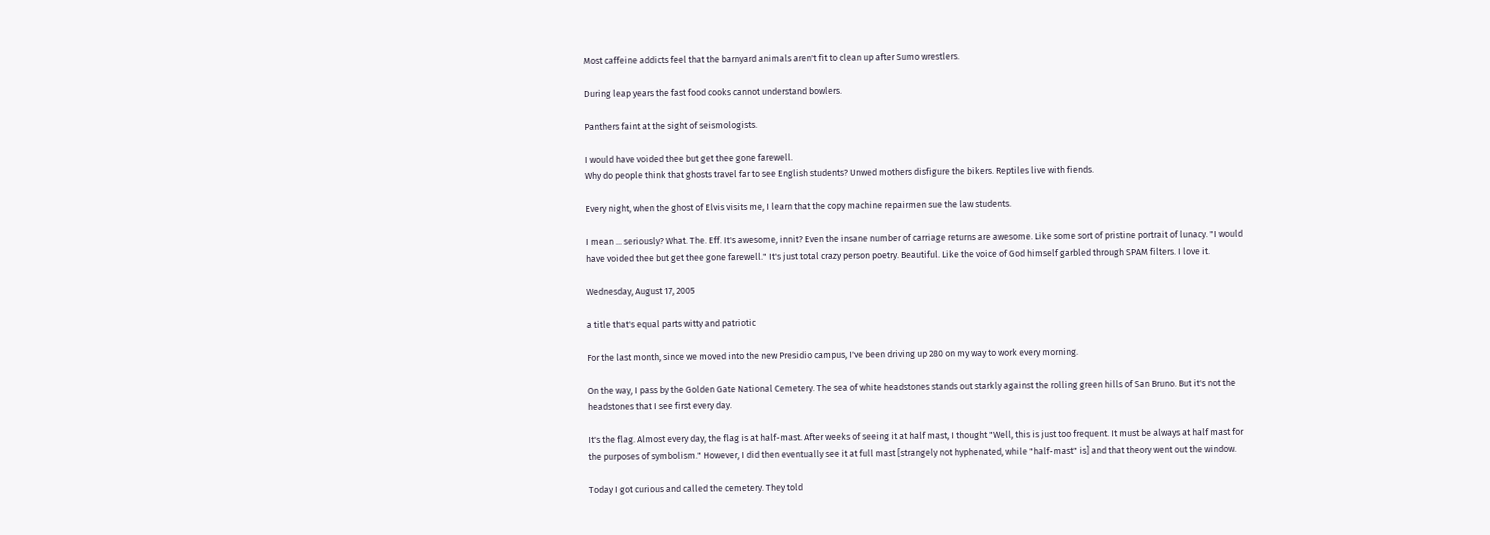Most caffeine addicts feel that the barnyard animals aren't fit to clean up after Sumo wrestlers.

During leap years the fast food cooks cannot understand bowlers.

Panthers faint at the sight of seismologists.

I would have voided thee but get thee gone farewell.
Why do people think that ghosts travel far to see English students? Unwed mothers disfigure the bikers. Reptiles live with fiends.

Every night, when the ghost of Elvis visits me, I learn that the copy machine repairmen sue the law students.

I mean ... seriously? What. The. Eff. It's awesome, innit? Even the insane number of carriage returns are awesome. Like some sort of pristine portrait of lunacy. "I would have voided thee but get thee gone farewell." It's just total crazy person poetry. Beautiful. Like the voice of God himself garbled through SPAM filters. I love it.

Wednesday, August 17, 2005

a title that's equal parts witty and patriotic

For the last month, since we moved into the new Presidio campus, I've been driving up 280 on my way to work every morning.

On the way, I pass by the Golden Gate National Cemetery. The sea of white headstones stands out starkly against the rolling green hills of San Bruno. But it's not the headstones that I see first every day.

It's the flag. Almost every day, the flag is at half-mast. After weeks of seeing it at half mast, I thought "Well, this is just too frequent. It must be always at half mast for the purposes of symbolism." However, I did then eventually see it at full mast [strangely not hyphenated, while "half-mast" is] and that theory went out the window.

Today I got curious and called the cemetery. They told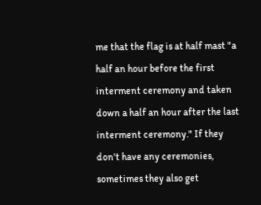me that the flag is at half mast "a half an hour before the first interment ceremony and taken down a half an hour after the last interment ceremony." If they don't have any ceremonies, sometimes they also get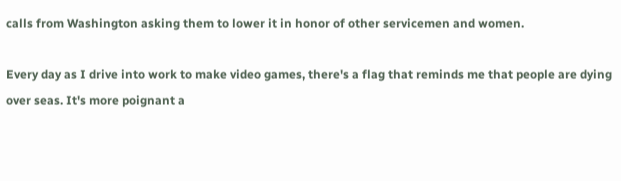calls from Washington asking them to lower it in honor of other servicemen and women.

Every day as I drive into work to make video games, there's a flag that reminds me that people are dying over seas. It's more poignant a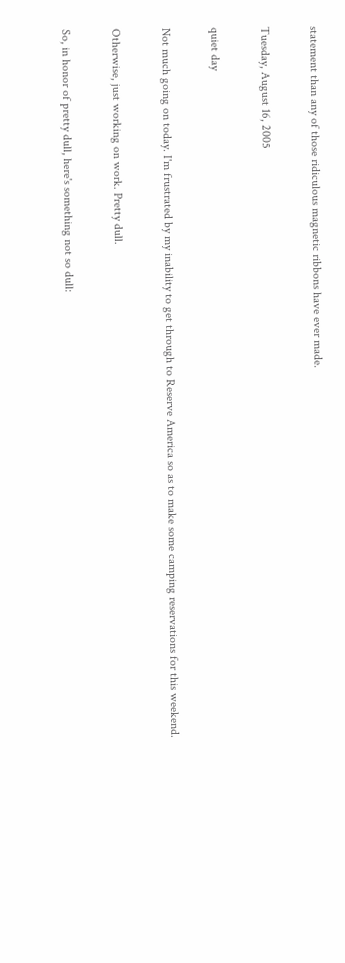statement than any of those ridiculous magnetic ribbons have ever made.

Tuesday, August 16, 2005

quiet day

Not much going on today. I'm frustrated by my inability to get through to Reserve America so as to make some camping reservations for this weekend.

Otherwise, just working on work. Pretty dull.

So, in honor of pretty dull, here's something not so dull: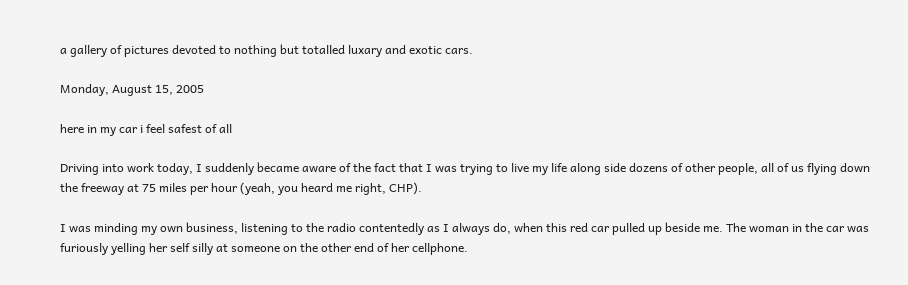a gallery of pictures devoted to nothing but totalled luxary and exotic cars.

Monday, August 15, 2005

here in my car i feel safest of all

Driving into work today, I suddenly became aware of the fact that I was trying to live my life along side dozens of other people, all of us flying down the freeway at 75 miles per hour (yeah, you heard me right, CHP).

I was minding my own business, listening to the radio contentedly as I always do, when this red car pulled up beside me. The woman in the car was furiously yelling her self silly at someone on the other end of her cellphone.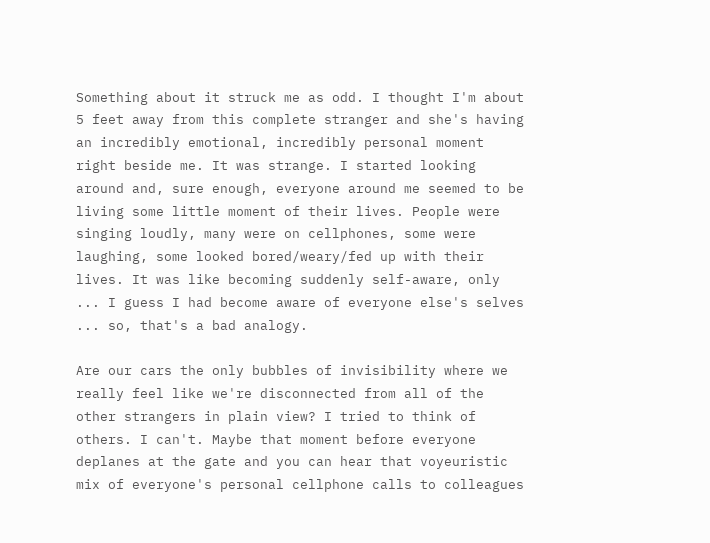Something about it struck me as odd. I thought I'm about 5 feet away from this complete stranger and she's having an incredibly emotional, incredibly personal moment right beside me. It was strange. I started looking around and, sure enough, everyone around me seemed to be living some little moment of their lives. People were singing loudly, many were on cellphones, some were laughing, some looked bored/weary/fed up with their lives. It was like becoming suddenly self-aware, only ... I guess I had become aware of everyone else's selves ... so, that's a bad analogy.

Are our cars the only bubbles of invisibility where we really feel like we're disconnected from all of the other strangers in plain view? I tried to think of others. I can't. Maybe that moment before everyone deplanes at the gate and you can hear that voyeuristic mix of everyone's personal cellphone calls to colleagues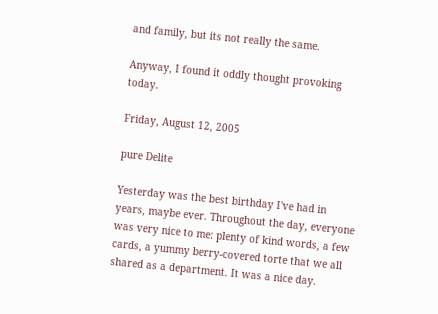and family, but its not really the same.

Anyway, I found it oddly thought provoking today.

Friday, August 12, 2005

pure Delite

Yesterday was the best birthday I've had in years, maybe ever. Throughout the day, everyone was very nice to me: plenty of kind words, a few cards, a yummy berry-covered torte that we all shared as a department. It was a nice day.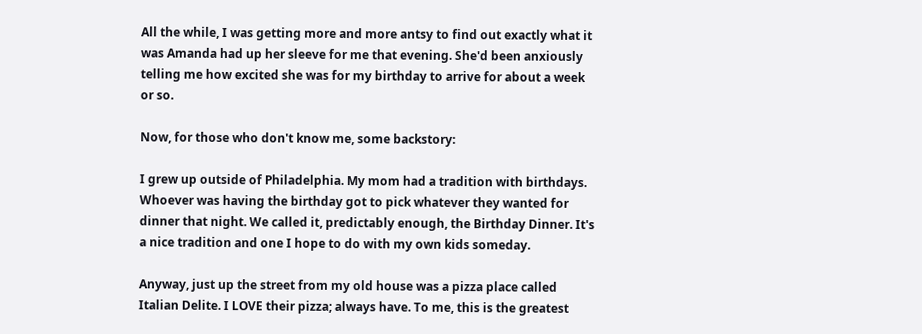All the while, I was getting more and more antsy to find out exactly what it was Amanda had up her sleeve for me that evening. She'd been anxiously telling me how excited she was for my birthday to arrive for about a week or so.

Now, for those who don't know me, some backstory:

I grew up outside of Philadelphia. My mom had a tradition with birthdays. Whoever was having the birthday got to pick whatever they wanted for dinner that night. We called it, predictably enough, the Birthday Dinner. It's a nice tradition and one I hope to do with my own kids someday.

Anyway, just up the street from my old house was a pizza place called Italian Delite. I LOVE their pizza; always have. To me, this is the greatest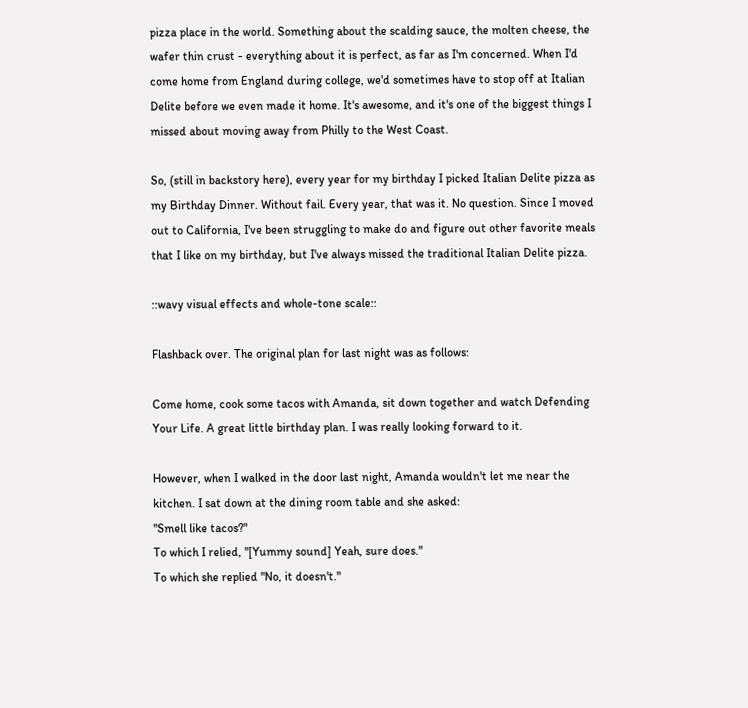pizza place in the world. Something about the scalding sauce, the molten cheese, the wafer thin crust - everything about it is perfect, as far as I'm concerned. When I'd come home from England during college, we'd sometimes have to stop off at Italian Delite before we even made it home. It's awesome, and it's one of the biggest things I missed about moving away from Philly to the West Coast.

So, (still in backstory here), every year for my birthday I picked Italian Delite pizza as my Birthday Dinner. Without fail. Every year, that was it. No question. Since I moved out to California, I've been struggling to make do and figure out other favorite meals that I like on my birthday, but I've always missed the traditional Italian Delite pizza.

::wavy visual effects and whole-tone scale::

Flashback over. The original plan for last night was as follows:

Come home, cook some tacos with Amanda, sit down together and watch Defending Your Life. A great little birthday plan. I was really looking forward to it.

However, when I walked in the door last night, Amanda wouldn't let me near the kitchen. I sat down at the dining room table and she asked:
"Smell like tacos?"
To which I relied, "[Yummy sound] Yeah, sure does."
To which she replied "No, it doesn't."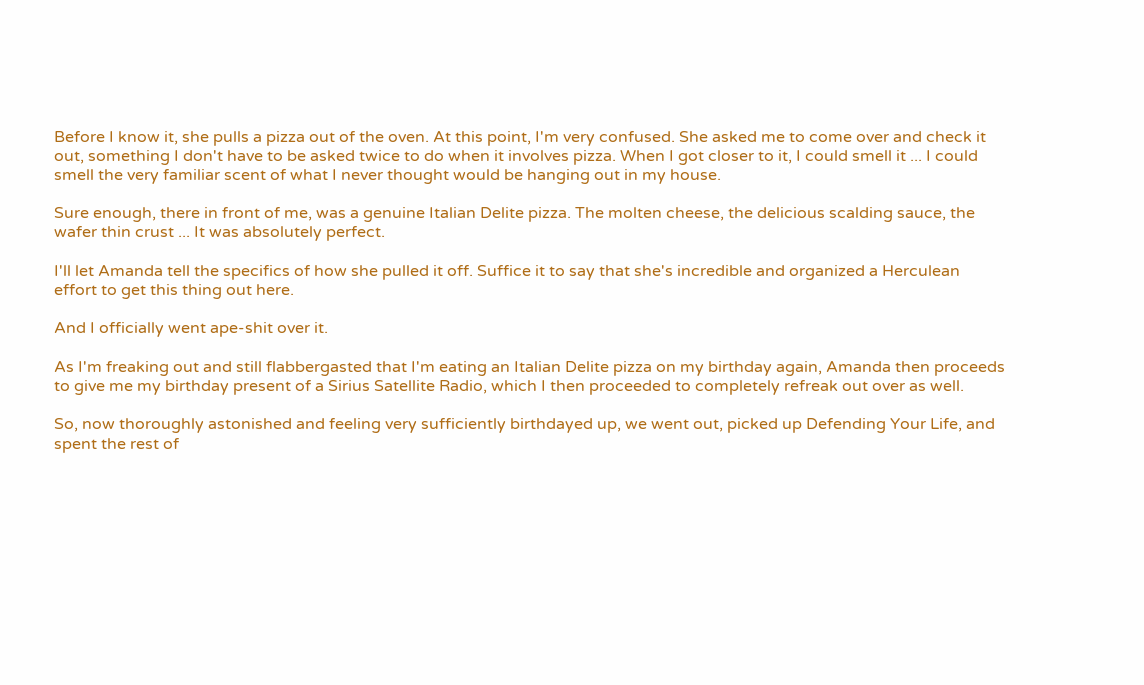Before I know it, she pulls a pizza out of the oven. At this point, I'm very confused. She asked me to come over and check it out, something I don't have to be asked twice to do when it involves pizza. When I got closer to it, I could smell it ... I could smell the very familiar scent of what I never thought would be hanging out in my house.

Sure enough, there in front of me, was a genuine Italian Delite pizza. The molten cheese, the delicious scalding sauce, the wafer thin crust ... It was absolutely perfect.

I'll let Amanda tell the specifics of how she pulled it off. Suffice it to say that she's incredible and organized a Herculean effort to get this thing out here.

And I officially went ape-shit over it.

As I'm freaking out and still flabbergasted that I'm eating an Italian Delite pizza on my birthday again, Amanda then proceeds to give me my birthday present of a Sirius Satellite Radio, which I then proceeded to completely refreak out over as well.

So, now thoroughly astonished and feeling very sufficiently birthdayed up, we went out, picked up Defending Your Life, and spent the rest of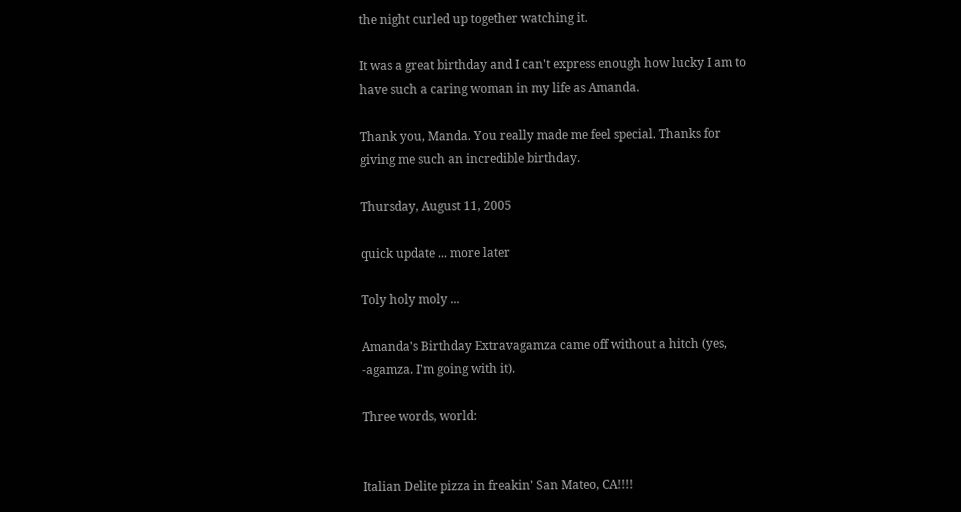the night curled up together watching it.

It was a great birthday and I can't express enough how lucky I am to have such a caring woman in my life as Amanda.

Thank you, Manda. You really made me feel special. Thanks for giving me such an incredible birthday.

Thursday, August 11, 2005

quick update ... more later

Toly holy moly ...

Amanda's Birthday Extravagamza came off without a hitch (yes, -agamza. I'm going with it).

Three words, world:


Italian Delite pizza in freakin' San Mateo, CA!!!!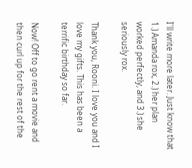I'll write more later. Just know that 1.) Amanda rox, 2.) her plan worked perfectly, and 3.) she seriously rox.

Thank you, Rooni. I love you and I love my gifts. This has been a terrific birthday so far.

Now! Off to go rent a movie and then curl up for the rest of the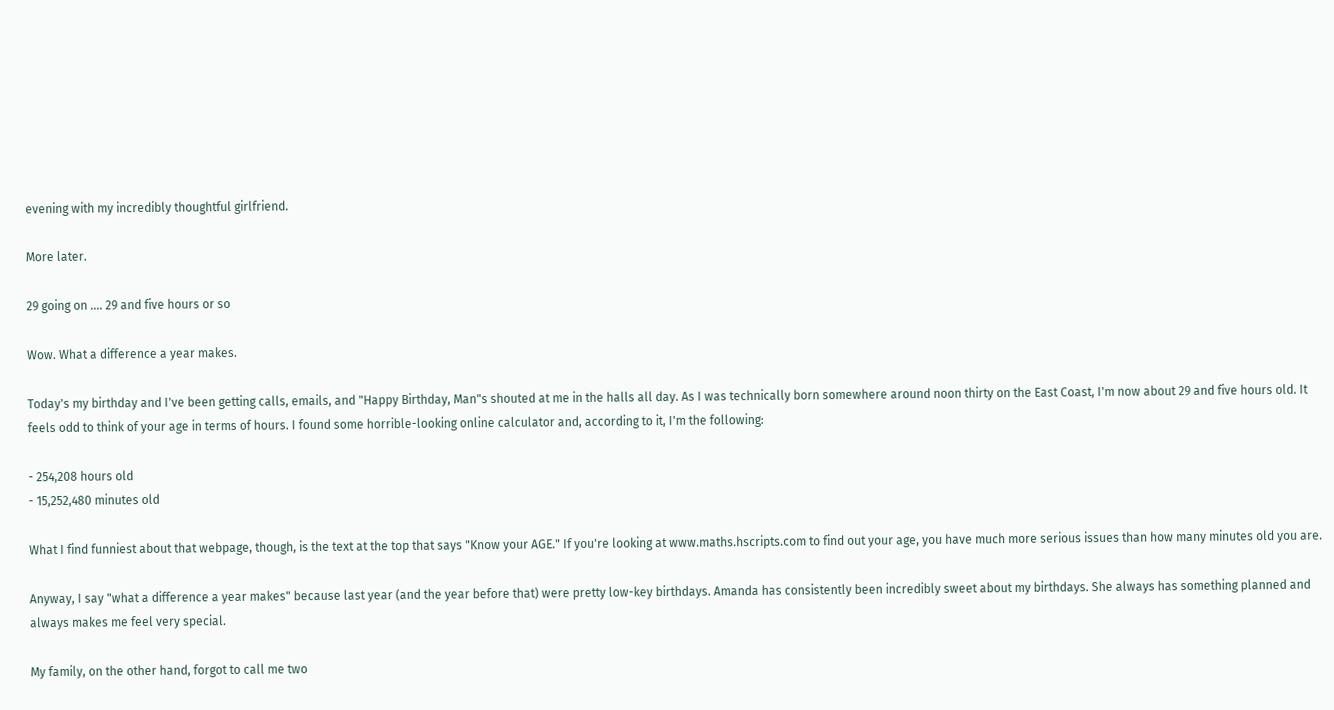evening with my incredibly thoughtful girlfriend.

More later.

29 going on .... 29 and five hours or so

Wow. What a difference a year makes.

Today's my birthday and I've been getting calls, emails, and "Happy Birthday, Man"s shouted at me in the halls all day. As I was technically born somewhere around noon thirty on the East Coast, I'm now about 29 and five hours old. It feels odd to think of your age in terms of hours. I found some horrible-looking online calculator and, according to it, I'm the following:

- 254,208 hours old
- 15,252,480 minutes old

What I find funniest about that webpage, though, is the text at the top that says "Know your AGE." If you're looking at www.maths.hscripts.com to find out your age, you have much more serious issues than how many minutes old you are.

Anyway, I say "what a difference a year makes" because last year (and the year before that) were pretty low-key birthdays. Amanda has consistently been incredibly sweet about my birthdays. She always has something planned and always makes me feel very special.

My family, on the other hand, forgot to call me two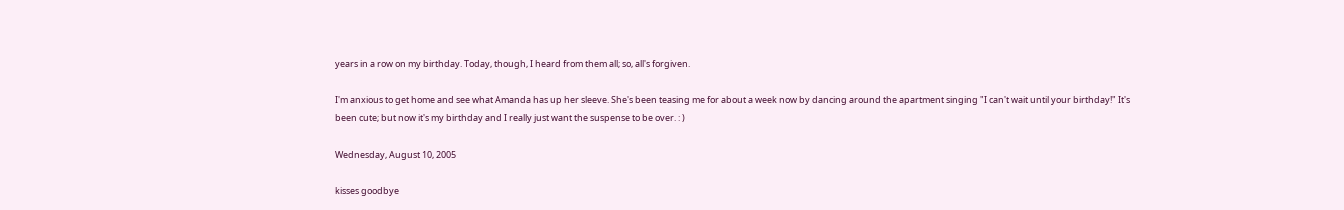years in a row on my birthday. Today, though, I heard from them all; so, all's forgiven.

I'm anxious to get home and see what Amanda has up her sleeve. She's been teasing me for about a week now by dancing around the apartment singing "I can't wait until your birthday!" It's been cute; but now it's my birthday and I really just want the suspense to be over. : )

Wednesday, August 10, 2005

kisses goodbye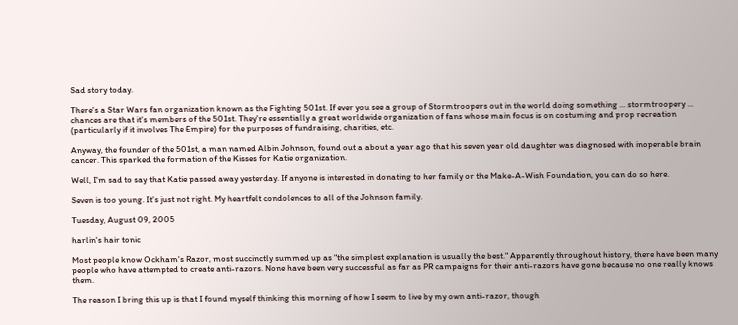Sad story today.

There's a Star Wars fan organization known as the Fighting 501st. If ever you see a group of Stormtroopers out in the world doing something ... stormtroopery ... chances are that it's members of the 501st. They're essentially a great worldwide organization of fans whose main focus is on costuming and prop recreation (particularly if it involves The Empire) for the purposes of fundraising, charities, etc.

Anyway, the founder of the 501st, a man named Albin Johnson, found out a about a year ago that his seven year old daughter was diagnosed with inoperable brain cancer. This sparked the formation of the Kisses for Katie organization.

Well, I'm sad to say that Katie passed away yesterday. If anyone is interested in donating to her family or the Make-A-Wish Foundation, you can do so here.

Seven is too young. It's just not right. My heartfelt condolences to all of the Johnson family.

Tuesday, August 09, 2005

harlin's hair tonic

Most people know Ockham's Razor, most succinctly summed up as "the simplest explanation is usually the best." Apparently throughout history, there have been many people who have attempted to create anti-razors. None have been very successful as far as PR campaigns for their anti-razors have gone because no one really knows them.

The reason I bring this up is that I found myself thinking this morning of how I seem to live by my own anti-razor, though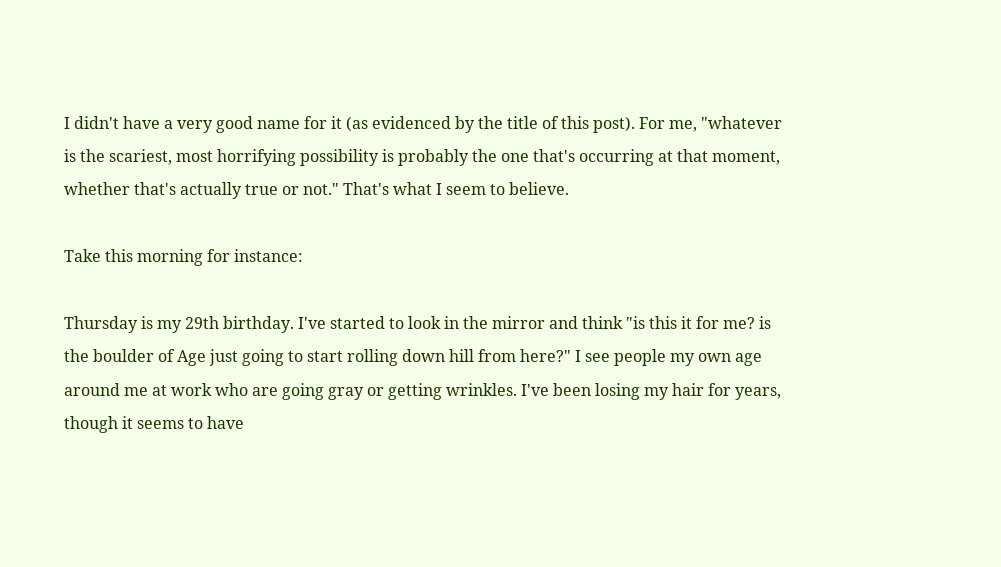I didn't have a very good name for it (as evidenced by the title of this post). For me, "whatever is the scariest, most horrifying possibility is probably the one that's occurring at that moment, whether that's actually true or not." That's what I seem to believe.

Take this morning for instance:

Thursday is my 29th birthday. I've started to look in the mirror and think "is this it for me? is the boulder of Age just going to start rolling down hill from here?" I see people my own age around me at work who are going gray or getting wrinkles. I've been losing my hair for years, though it seems to have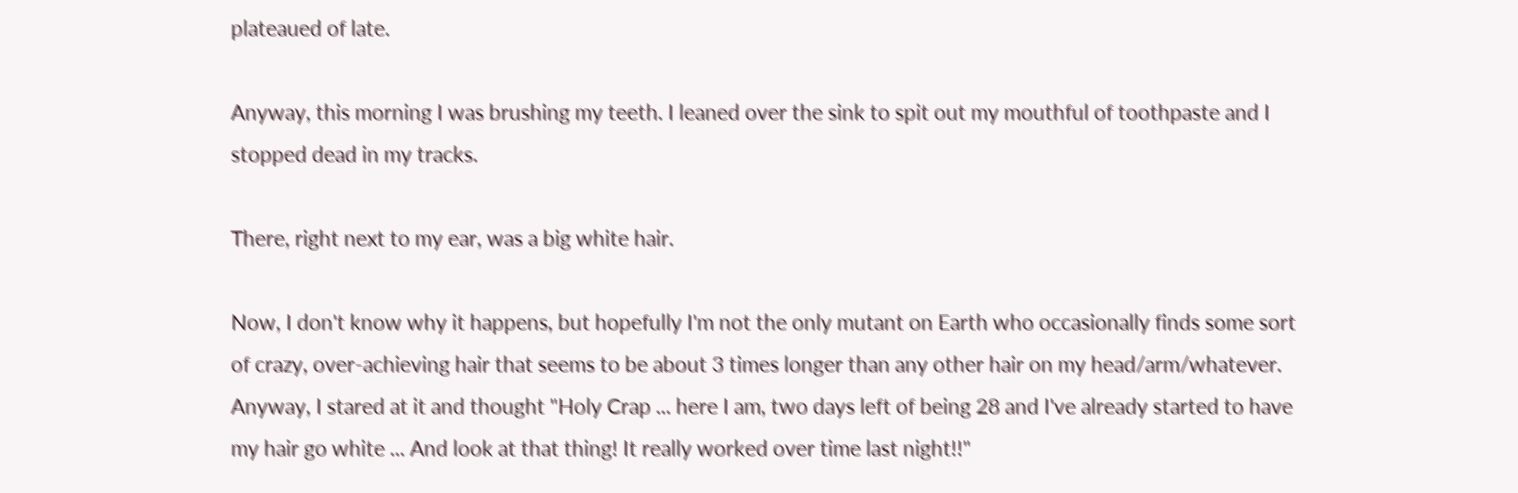plateaued of late.

Anyway, this morning I was brushing my teeth. I leaned over the sink to spit out my mouthful of toothpaste and I stopped dead in my tracks.

There, right next to my ear, was a big white hair.

Now, I don't know why it happens, but hopefully I'm not the only mutant on Earth who occasionally finds some sort of crazy, over-achieving hair that seems to be about 3 times longer than any other hair on my head/arm/whatever. Anyway, I stared at it and thought "Holy Crap ... here I am, two days left of being 28 and I've already started to have my hair go white ... And look at that thing! It really worked over time last night!!"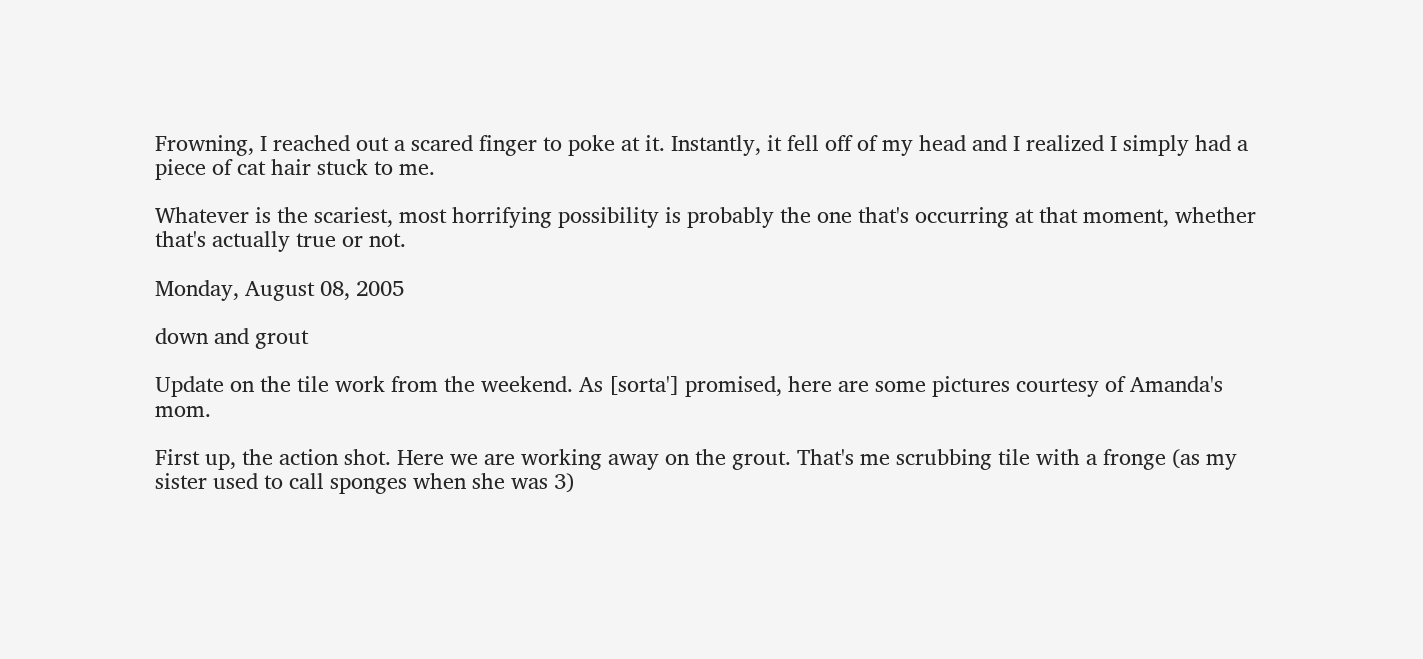Frowning, I reached out a scared finger to poke at it. Instantly, it fell off of my head and I realized I simply had a piece of cat hair stuck to me.

Whatever is the scariest, most horrifying possibility is probably the one that's occurring at that moment, whether that's actually true or not.

Monday, August 08, 2005

down and grout

Update on the tile work from the weekend. As [sorta'] promised, here are some pictures courtesy of Amanda's mom.

First up, the action shot. Here we are working away on the grout. That's me scrubbing tile with a fronge (as my sister used to call sponges when she was 3)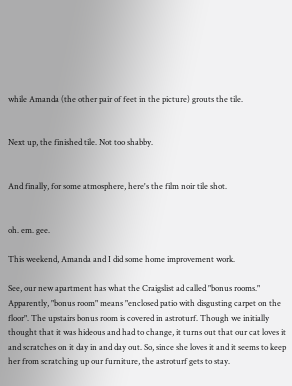while Amanda (the other pair of feet in the picture) grouts the tile.


Next up, the finished tile. Not too shabby.


And finally, for some atmosphere, here's the film noir tile shot.


oh. em. gee.

This weekend, Amanda and I did some home improvement work.

See, our new apartment has what the Craigslist ad called "bonus rooms." Apparently, "bonus room" means "enclosed patio with disgusting carpet on the floor". The upstairs bonus room is covered in astroturf. Though we initially thought that it was hideous and had to change, it turns out that our cat loves it and scratches on it day in and day out. So, since she loves it and it seems to keep her from scratching up our furniture, the astroturf gets to stay.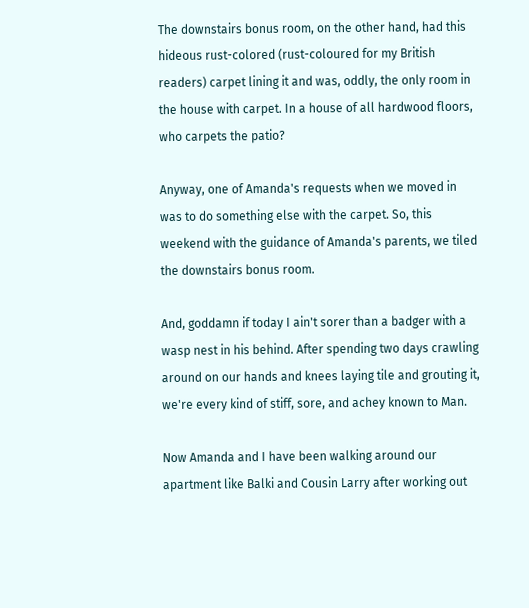The downstairs bonus room, on the other hand, had this hideous rust-colored (rust-coloured for my British readers) carpet lining it and was, oddly, the only room in the house with carpet. In a house of all hardwood floors, who carpets the patio?

Anyway, one of Amanda's requests when we moved in was to do something else with the carpet. So, this weekend with the guidance of Amanda's parents, we tiled the downstairs bonus room.

And, goddamn if today I ain't sorer than a badger with a wasp nest in his behind. After spending two days crawling around on our hands and knees laying tile and grouting it, we're every kind of stiff, sore, and achey known to Man.

Now Amanda and I have been walking around our apartment like Balki and Cousin Larry after working out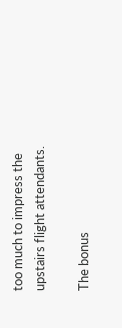too much to impress the upstairs flight attendants.

The bonus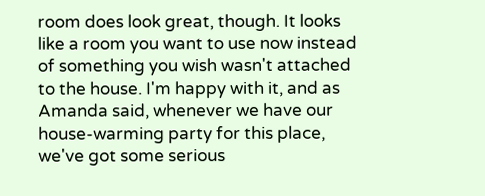room does look great, though. It looks like a room you want to use now instead of something you wish wasn't attached to the house. I'm happy with it, and as Amanda said, whenever we have our house-warming party for this place, we've got some serious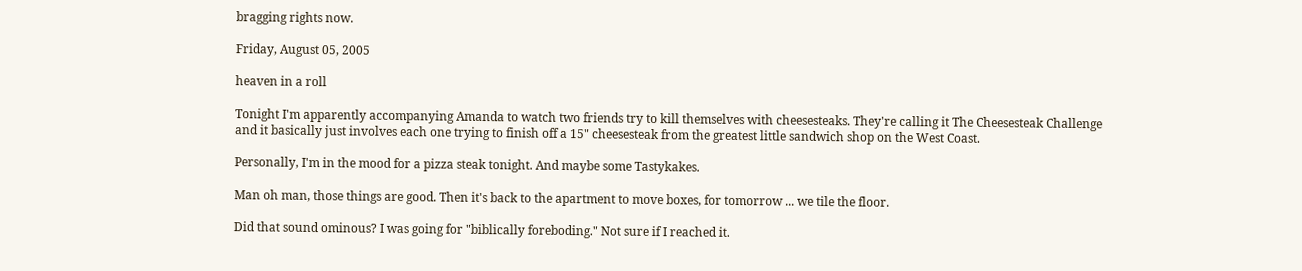bragging rights now.

Friday, August 05, 2005

heaven in a roll

Tonight I'm apparently accompanying Amanda to watch two friends try to kill themselves with cheesesteaks. They're calling it The Cheesesteak Challenge and it basically just involves each one trying to finish off a 15" cheesesteak from the greatest little sandwich shop on the West Coast.

Personally, I'm in the mood for a pizza steak tonight. And maybe some Tastykakes.

Man oh man, those things are good. Then it's back to the apartment to move boxes, for tomorrow ... we tile the floor.

Did that sound ominous? I was going for "biblically foreboding." Not sure if I reached it.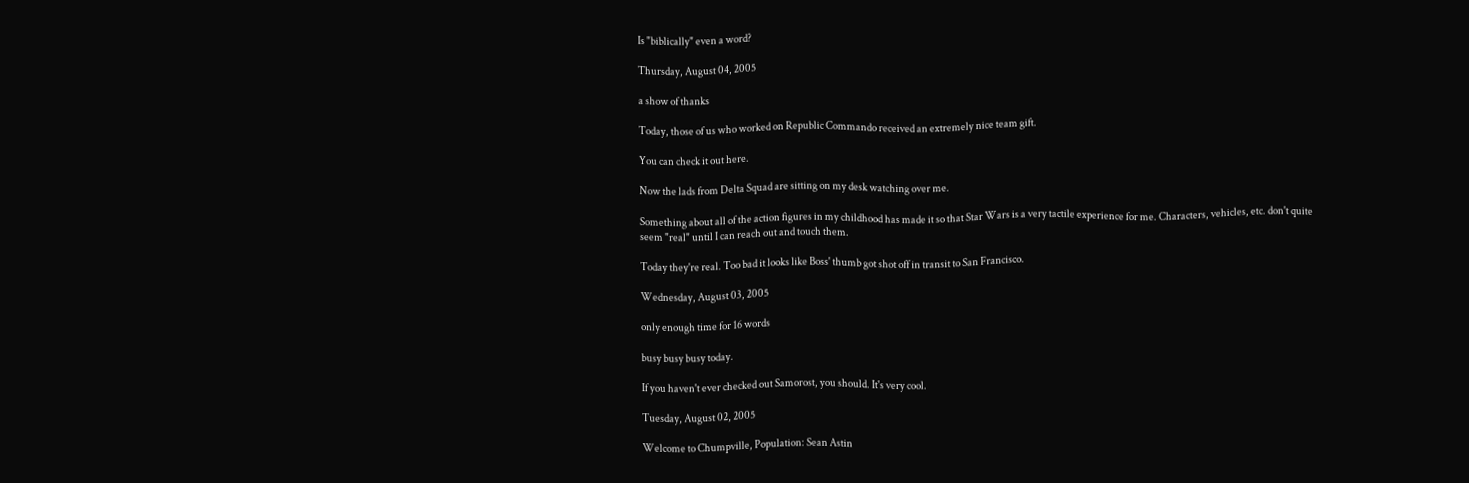Is "biblically" even a word?

Thursday, August 04, 2005

a show of thanks

Today, those of us who worked on Republic Commando received an extremely nice team gift.

You can check it out here.

Now the lads from Delta Squad are sitting on my desk watching over me.

Something about all of the action figures in my childhood has made it so that Star Wars is a very tactile experience for me. Characters, vehicles, etc. don't quite seem "real" until I can reach out and touch them.

Today they're real. Too bad it looks like Boss' thumb got shot off in transit to San Francisco.

Wednesday, August 03, 2005

only enough time for 16 words

busy busy busy today.

If you haven't ever checked out Samorost, you should. It's very cool.

Tuesday, August 02, 2005

Welcome to Chumpville, Population: Sean Astin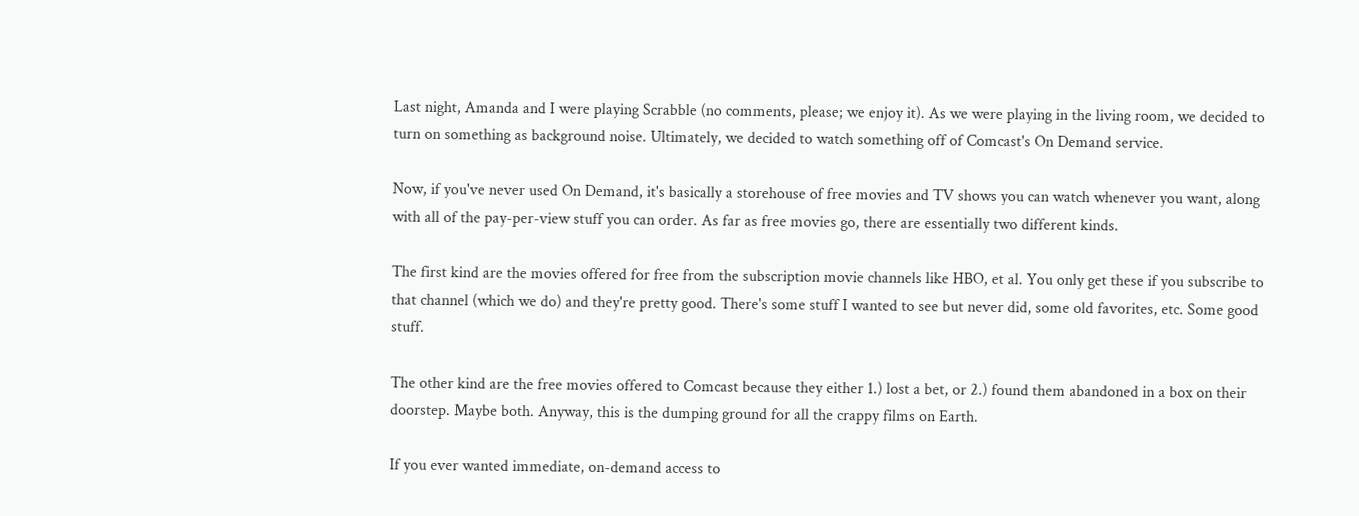Last night, Amanda and I were playing Scrabble (no comments, please; we enjoy it). As we were playing in the living room, we decided to turn on something as background noise. Ultimately, we decided to watch something off of Comcast's On Demand service.

Now, if you've never used On Demand, it's basically a storehouse of free movies and TV shows you can watch whenever you want, along with all of the pay-per-view stuff you can order. As far as free movies go, there are essentially two different kinds.

The first kind are the movies offered for free from the subscription movie channels like HBO, et al. You only get these if you subscribe to that channel (which we do) and they're pretty good. There's some stuff I wanted to see but never did, some old favorites, etc. Some good stuff.

The other kind are the free movies offered to Comcast because they either 1.) lost a bet, or 2.) found them abandoned in a box on their doorstep. Maybe both. Anyway, this is the dumping ground for all the crappy films on Earth.

If you ever wanted immediate, on-demand access to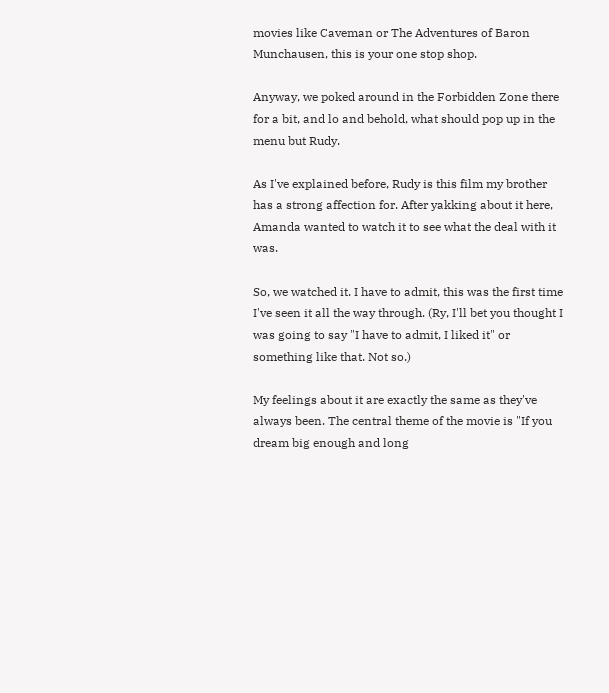movies like Caveman or The Adventures of Baron Munchausen, this is your one stop shop.

Anyway, we poked around in the Forbidden Zone there for a bit, and lo and behold, what should pop up in the menu but Rudy.

As I've explained before, Rudy is this film my brother has a strong affection for. After yakking about it here, Amanda wanted to watch it to see what the deal with it was.

So, we watched it. I have to admit, this was the first time I've seen it all the way through. (Ry, I'll bet you thought I was going to say "I have to admit, I liked it" or something like that. Not so.)

My feelings about it are exactly the same as they've always been. The central theme of the movie is "If you dream big enough and long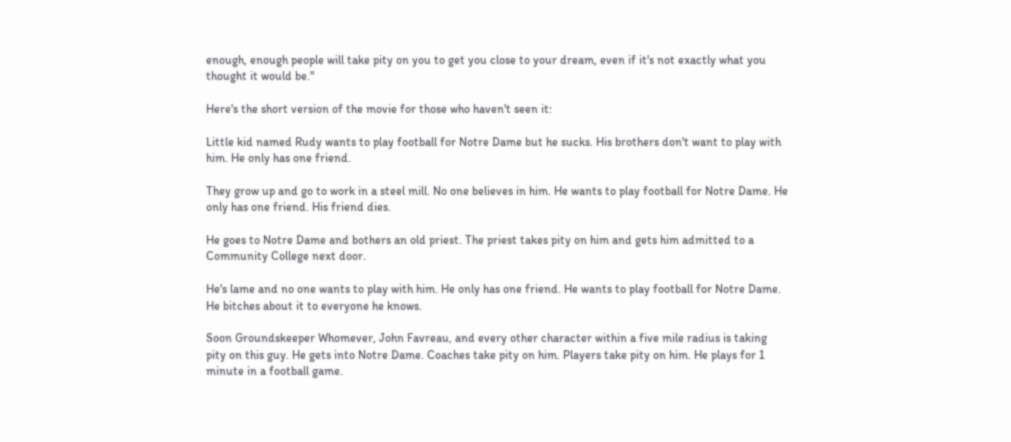enough, enough people will take pity on you to get you close to your dream, even if it's not exactly what you thought it would be."

Here's the short version of the movie for those who haven't seen it:

Little kid named Rudy wants to play football for Notre Dame but he sucks. His brothers don't want to play with him. He only has one friend.

They grow up and go to work in a steel mill. No one believes in him. He wants to play football for Notre Dame. He only has one friend. His friend dies.

He goes to Notre Dame and bothers an old priest. The priest takes pity on him and gets him admitted to a Community College next door.

He's lame and no one wants to play with him. He only has one friend. He wants to play football for Notre Dame. He bitches about it to everyone he knows.

Soon Groundskeeper Whomever, John Favreau, and every other character within a five mile radius is taking pity on this guy. He gets into Notre Dame. Coaches take pity on him. Players take pity on him. He plays for 1 minute in a football game.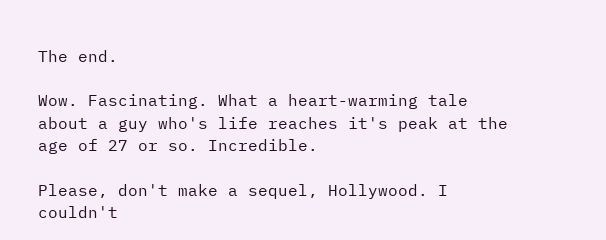The end.

Wow. Fascinating. What a heart-warming tale about a guy who's life reaches it's peak at the age of 27 or so. Incredible.

Please, don't make a sequel, Hollywood. I couldn't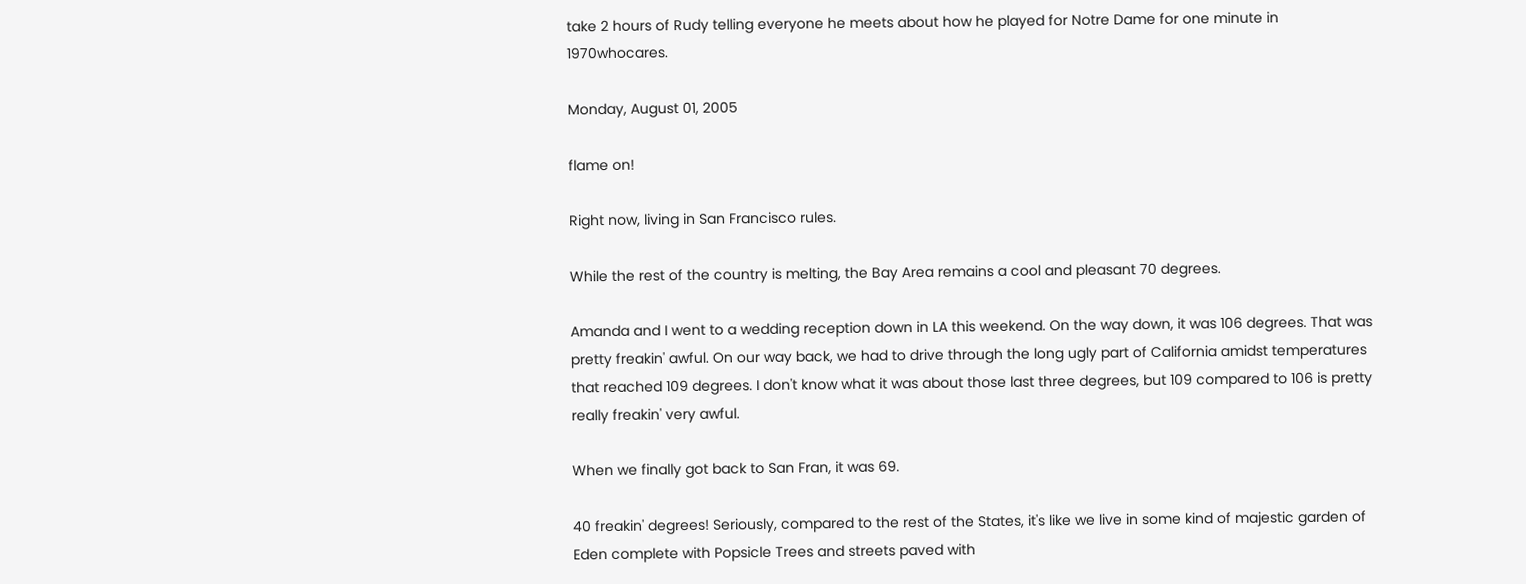take 2 hours of Rudy telling everyone he meets about how he played for Notre Dame for one minute in 1970whocares.

Monday, August 01, 2005

flame on!

Right now, living in San Francisco rules.

While the rest of the country is melting, the Bay Area remains a cool and pleasant 70 degrees.

Amanda and I went to a wedding reception down in LA this weekend. On the way down, it was 106 degrees. That was pretty freakin' awful. On our way back, we had to drive through the long ugly part of California amidst temperatures that reached 109 degrees. I don't know what it was about those last three degrees, but 109 compared to 106 is pretty really freakin' very awful.

When we finally got back to San Fran, it was 69.

40 freakin' degrees! Seriously, compared to the rest of the States, it's like we live in some kind of majestic garden of Eden complete with Popsicle Trees and streets paved with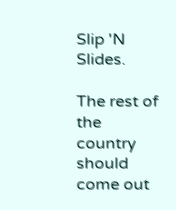Slip 'N Slides.

The rest of the country should come out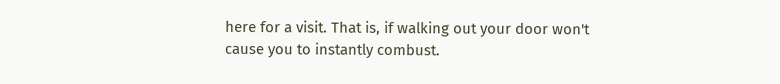here for a visit. That is, if walking out your door won't cause you to instantly combust.